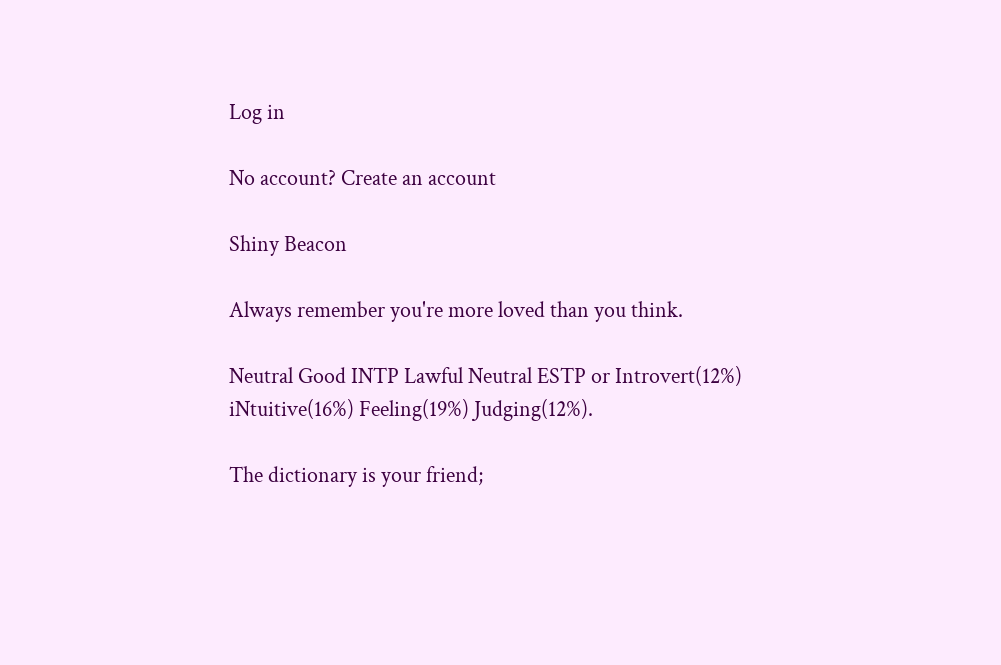Log in

No account? Create an account

Shiny Beacon

Always remember you're more loved than you think.

Neutral Good INTP Lawful Neutral ESTP or Introvert(12%) iNtuitive(16%) Feeling(19%) Judging(12%).

The dictionary is your friend;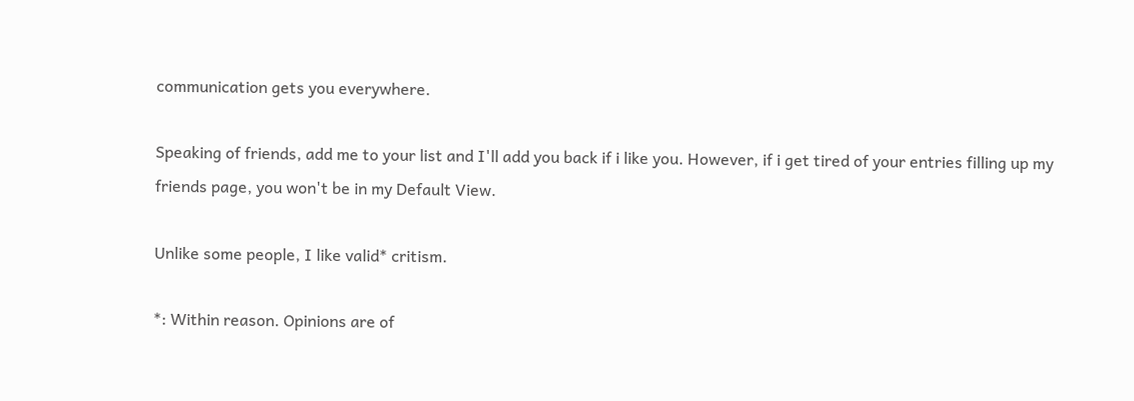communication gets you everywhere.

Speaking of friends, add me to your list and I'll add you back if i like you. However, if i get tired of your entries filling up my friends page, you won't be in my Default View.

Unlike some people, I like valid* critism.

*: Within reason. Opinions are of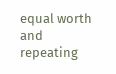equal worth and repeating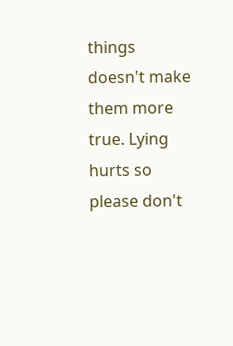things doesn't make them more true. Lying hurts so please don't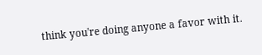think you're doing anyone a favor with it.